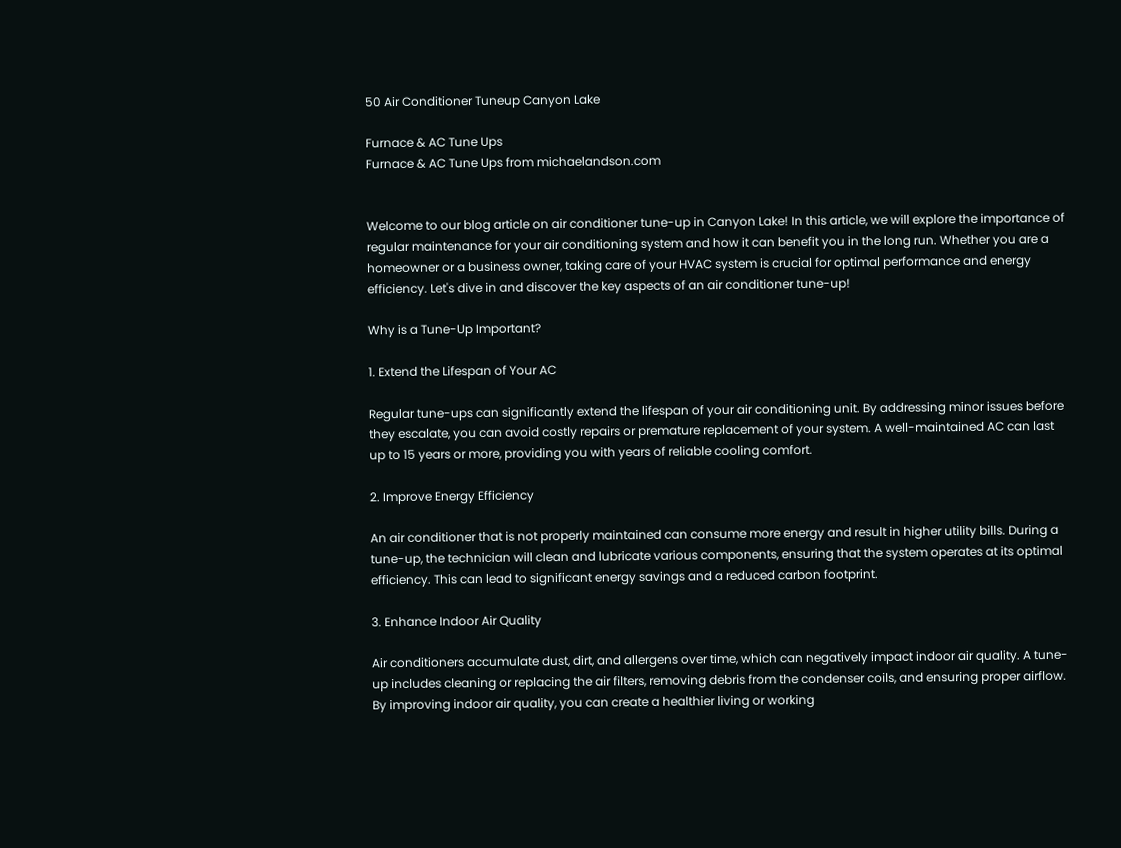50 Air Conditioner Tuneup Canyon Lake

Furnace & AC Tune Ups
Furnace & AC Tune Ups from michaelandson.com


Welcome to our blog article on air conditioner tune-up in Canyon Lake! In this article, we will explore the importance of regular maintenance for your air conditioning system and how it can benefit you in the long run. Whether you are a homeowner or a business owner, taking care of your HVAC system is crucial for optimal performance and energy efficiency. Let's dive in and discover the key aspects of an air conditioner tune-up!

Why is a Tune-Up Important?

1. Extend the Lifespan of Your AC

Regular tune-ups can significantly extend the lifespan of your air conditioning unit. By addressing minor issues before they escalate, you can avoid costly repairs or premature replacement of your system. A well-maintained AC can last up to 15 years or more, providing you with years of reliable cooling comfort.

2. Improve Energy Efficiency

An air conditioner that is not properly maintained can consume more energy and result in higher utility bills. During a tune-up, the technician will clean and lubricate various components, ensuring that the system operates at its optimal efficiency. This can lead to significant energy savings and a reduced carbon footprint.

3. Enhance Indoor Air Quality

Air conditioners accumulate dust, dirt, and allergens over time, which can negatively impact indoor air quality. A tune-up includes cleaning or replacing the air filters, removing debris from the condenser coils, and ensuring proper airflow. By improving indoor air quality, you can create a healthier living or working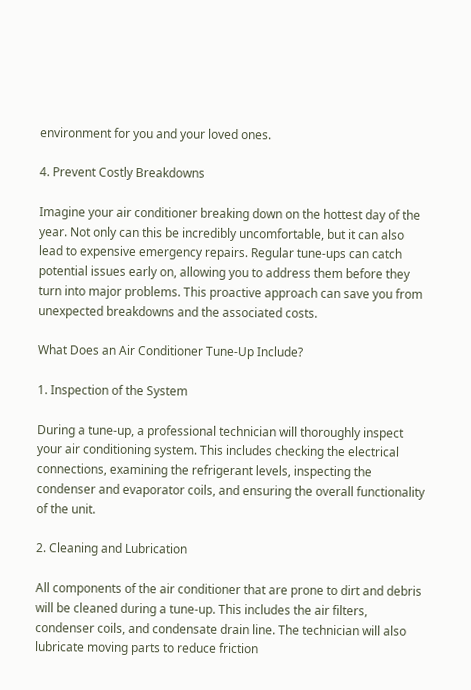environment for you and your loved ones.

4. Prevent Costly Breakdowns

Imagine your air conditioner breaking down on the hottest day of the year. Not only can this be incredibly uncomfortable, but it can also lead to expensive emergency repairs. Regular tune-ups can catch potential issues early on, allowing you to address them before they turn into major problems. This proactive approach can save you from unexpected breakdowns and the associated costs.

What Does an Air Conditioner Tune-Up Include?

1. Inspection of the System

During a tune-up, a professional technician will thoroughly inspect your air conditioning system. This includes checking the electrical connections, examining the refrigerant levels, inspecting the condenser and evaporator coils, and ensuring the overall functionality of the unit.

2. Cleaning and Lubrication

All components of the air conditioner that are prone to dirt and debris will be cleaned during a tune-up. This includes the air filters, condenser coils, and condensate drain line. The technician will also lubricate moving parts to reduce friction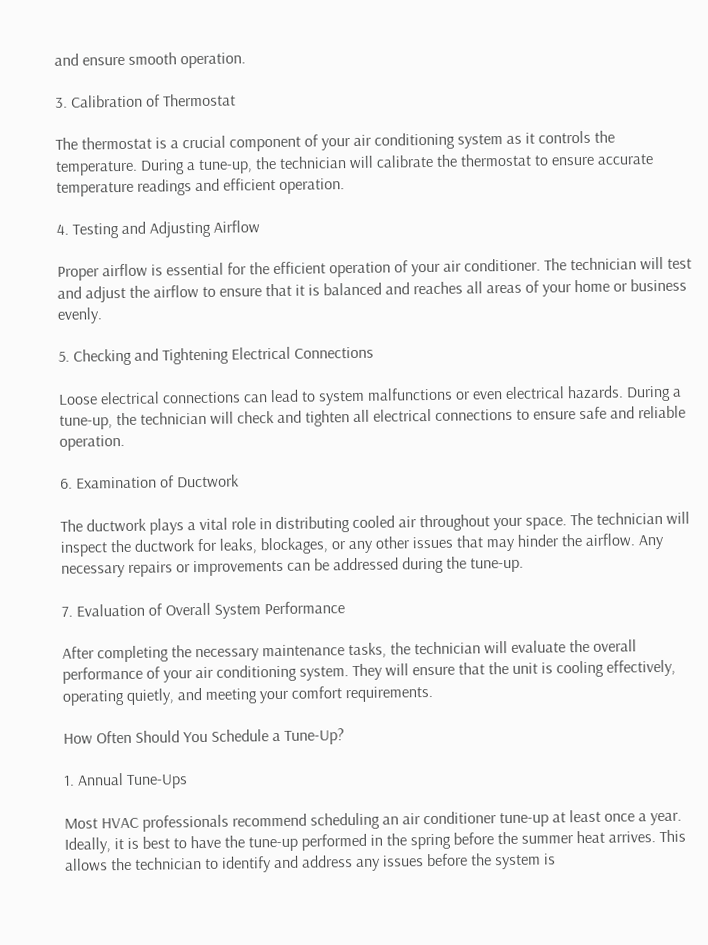and ensure smooth operation.

3. Calibration of Thermostat

The thermostat is a crucial component of your air conditioning system as it controls the temperature. During a tune-up, the technician will calibrate the thermostat to ensure accurate temperature readings and efficient operation.

4. Testing and Adjusting Airflow

Proper airflow is essential for the efficient operation of your air conditioner. The technician will test and adjust the airflow to ensure that it is balanced and reaches all areas of your home or business evenly.

5. Checking and Tightening Electrical Connections

Loose electrical connections can lead to system malfunctions or even electrical hazards. During a tune-up, the technician will check and tighten all electrical connections to ensure safe and reliable operation.

6. Examination of Ductwork

The ductwork plays a vital role in distributing cooled air throughout your space. The technician will inspect the ductwork for leaks, blockages, or any other issues that may hinder the airflow. Any necessary repairs or improvements can be addressed during the tune-up.

7. Evaluation of Overall System Performance

After completing the necessary maintenance tasks, the technician will evaluate the overall performance of your air conditioning system. They will ensure that the unit is cooling effectively, operating quietly, and meeting your comfort requirements.

How Often Should You Schedule a Tune-Up?

1. Annual Tune-Ups

Most HVAC professionals recommend scheduling an air conditioner tune-up at least once a year. Ideally, it is best to have the tune-up performed in the spring before the summer heat arrives. This allows the technician to identify and address any issues before the system is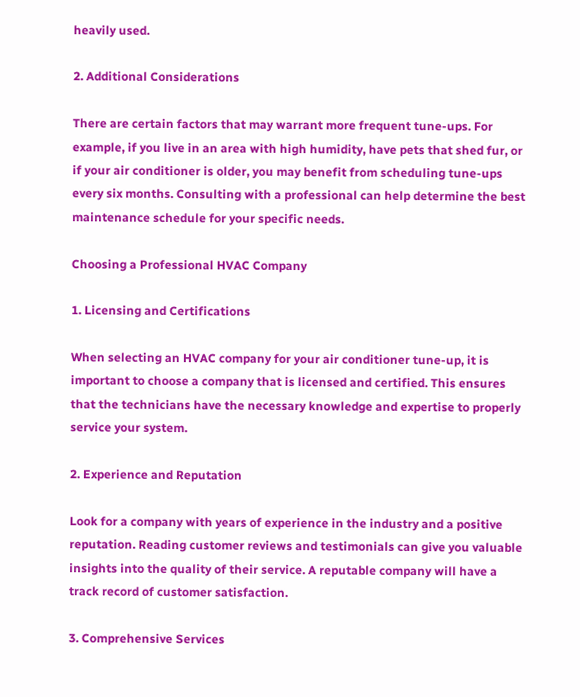heavily used.

2. Additional Considerations

There are certain factors that may warrant more frequent tune-ups. For example, if you live in an area with high humidity, have pets that shed fur, or if your air conditioner is older, you may benefit from scheduling tune-ups every six months. Consulting with a professional can help determine the best maintenance schedule for your specific needs.

Choosing a Professional HVAC Company

1. Licensing and Certifications

When selecting an HVAC company for your air conditioner tune-up, it is important to choose a company that is licensed and certified. This ensures that the technicians have the necessary knowledge and expertise to properly service your system.

2. Experience and Reputation

Look for a company with years of experience in the industry and a positive reputation. Reading customer reviews and testimonials can give you valuable insights into the quality of their service. A reputable company will have a track record of customer satisfaction.

3. Comprehensive Services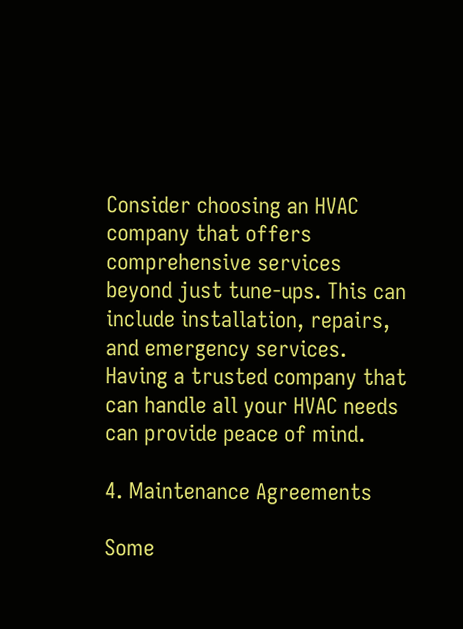Consider choosing an HVAC company that offers comprehensive services beyond just tune-ups. This can include installation, repairs, and emergency services. Having a trusted company that can handle all your HVAC needs can provide peace of mind.

4. Maintenance Agreements

Some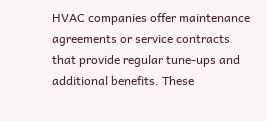HVAC companies offer maintenance agreements or service contracts that provide regular tune-ups and additional benefits. These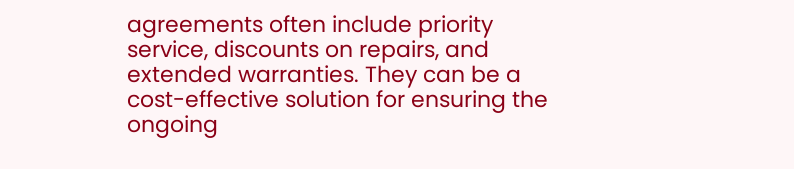agreements often include priority service, discounts on repairs, and extended warranties. They can be a cost-effective solution for ensuring the ongoing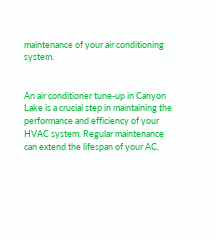maintenance of your air conditioning system.


An air conditioner tune-up in Canyon Lake is a crucial step in maintaining the performance and efficiency of your HVAC system. Regular maintenance can extend the lifespan of your AC,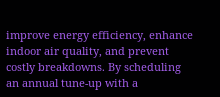improve energy efficiency, enhance indoor air quality, and prevent costly breakdowns. By scheduling an annual tune-up with a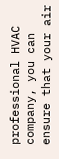professional HVAC company, you can ensure that your air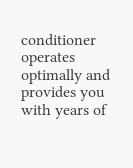conditioner operates optimally and provides you with years of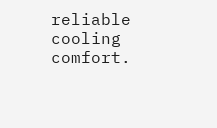reliable cooling comfort.